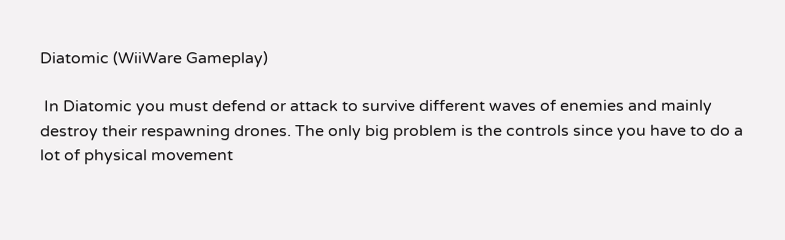Diatomic (WiiWare Gameplay)

 In Diatomic you must defend or attack to survive different waves of enemies and mainly destroy their respawning drones. The only big problem is the controls since you have to do a lot of physical movement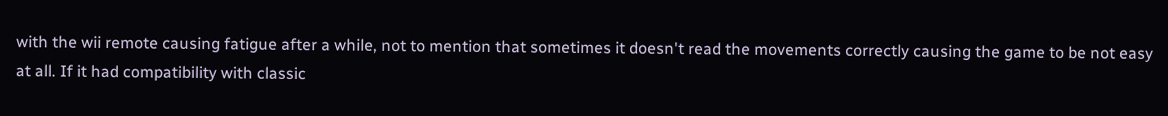with the wii remote causing fatigue after a while, not to mention that sometimes it doesn't read the movements correctly causing the game to be not easy at all. If it had compatibility with classic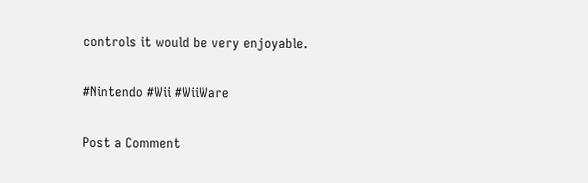controls it would be very enjoyable.

#Nintendo #Wii #WiiWare

Post a Comment